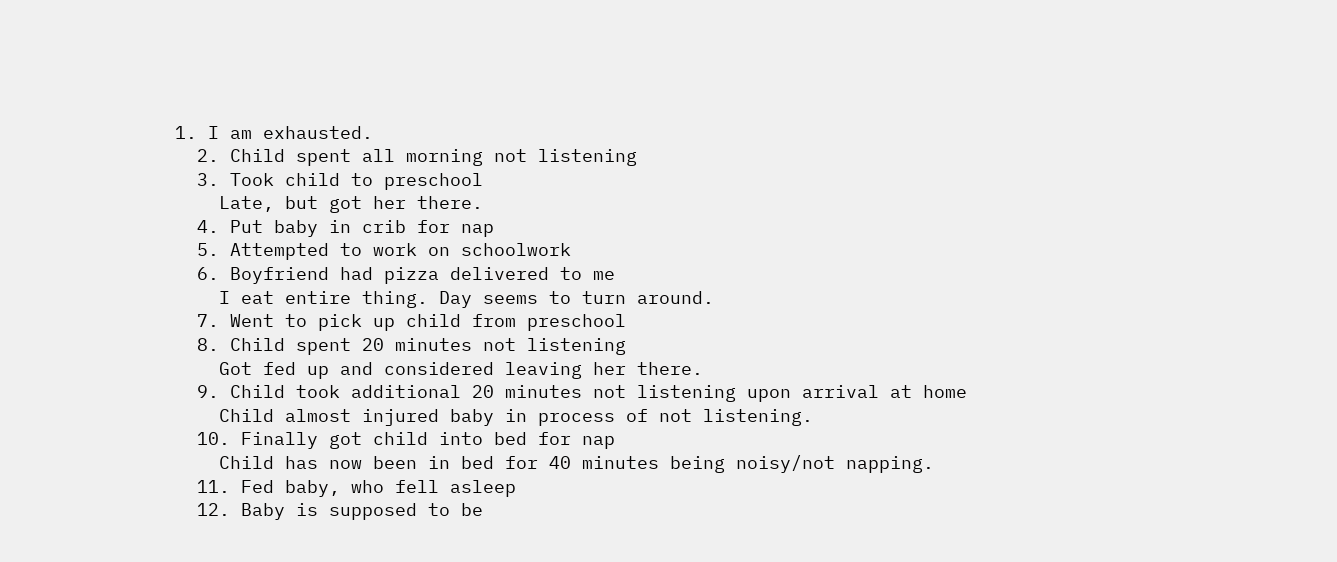1. I am exhausted.
  2. Child spent all morning not listening
  3. Took child to preschool
    Late, but got her there.
  4. Put baby in crib for nap
  5. Attempted to work on schoolwork
  6. Boyfriend had pizza delivered to me
    I eat entire thing. Day seems to turn around.
  7. Went to pick up child from preschool
  8. Child spent 20 minutes not listening
    Got fed up and considered leaving her there.
  9. Child took additional 20 minutes not listening upon arrival at home
    Child almost injured baby in process of not listening.
  10. Finally got child into bed for nap
    Child has now been in bed for 40 minutes being noisy/not napping.
  11. Fed baby, who fell asleep
  12. Baby is supposed to be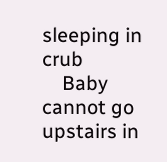sleeping in crub
    Baby cannot go upstairs in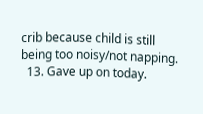crib because child is still being too noisy/not napping.
  13. Gave up on today.